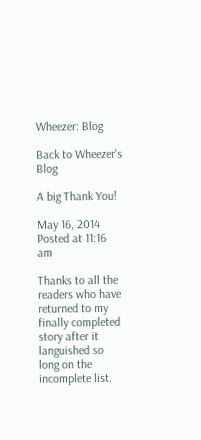Wheezer: Blog

Back to Wheezer's Blog

A big Thank You!

May 16, 2014
Posted at 11:16 am

Thanks to all the readers who have returned to my finally completed story after it languished so long on the incomplete list.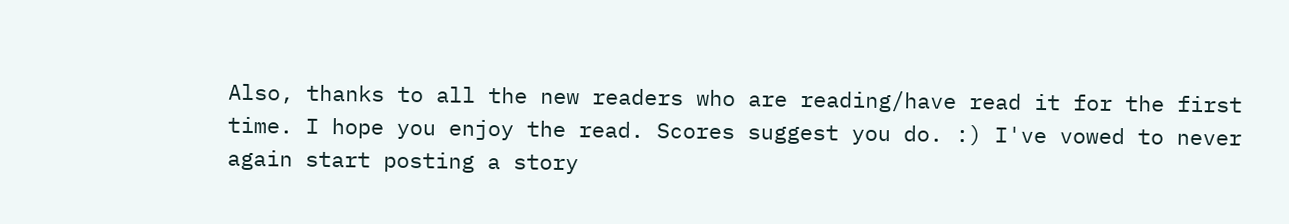Also, thanks to all the new readers who are reading/have read it for the first time. I hope you enjoy the read. Scores suggest you do. :) I've vowed to never again start posting a story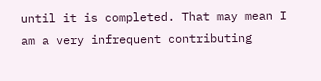until it is completed. That may mean I am a very infrequent contributing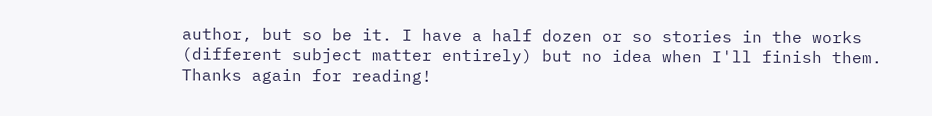author, but so be it. I have a half dozen or so stories in the works (different subject matter entirely) but no idea when I'll finish them. Thanks again for reading!